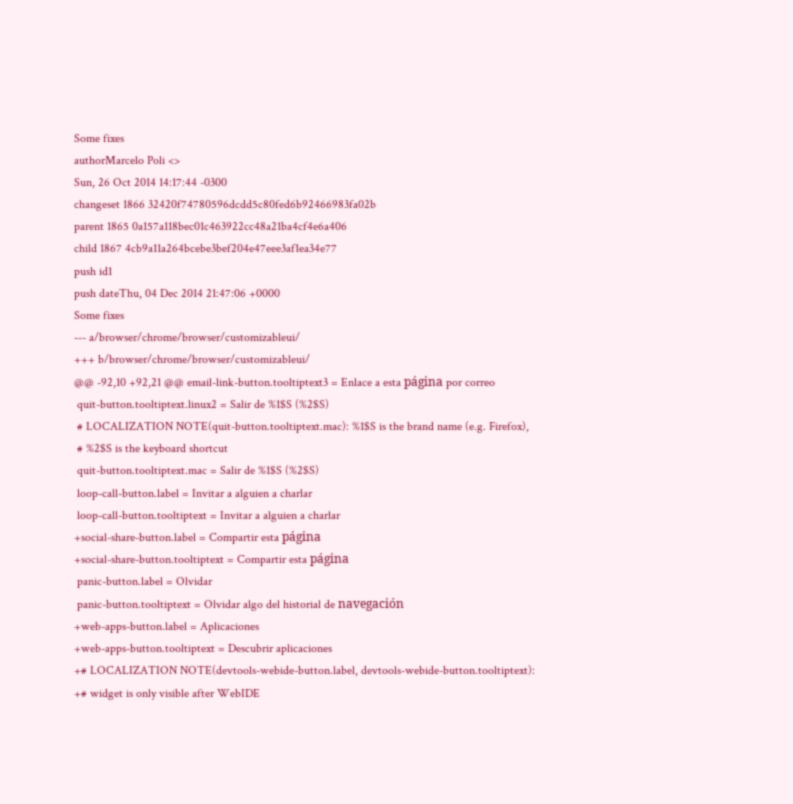Some fixes
authorMarcelo Poli <>
Sun, 26 Oct 2014 14:17:44 -0300
changeset 1866 32420f74780596dcdd5c80fed6b92466983fa02b
parent 1865 0a157a118bec01c463922cc48a21ba4cf4e6a406
child 1867 4cb9a11a264bcebe3bef204e47eee3af1ea34e77
push id1
push dateThu, 04 Dec 2014 21:47:06 +0000
Some fixes
--- a/browser/chrome/browser/customizableui/
+++ b/browser/chrome/browser/customizableui/
@@ -92,10 +92,21 @@ email-link-button.tooltiptext3 = Enlace a esta página por correo
 quit-button.tooltiptext.linux2 = Salir de %1$S (%2$S)
 # LOCALIZATION NOTE(quit-button.tooltiptext.mac): %1$S is the brand name (e.g. Firefox),
 # %2$S is the keyboard shortcut
 quit-button.tooltiptext.mac = Salir de %1$S (%2$S)
 loop-call-button.label = Invitar a alguien a charlar
 loop-call-button.tooltiptext = Invitar a alguien a charlar
+social-share-button.label = Compartir esta página
+social-share-button.tooltiptext = Compartir esta página
 panic-button.label = Olvidar
 panic-button.tooltiptext = Olvidar algo del historial de navegación
+web-apps-button.label = Aplicaciones
+web-apps-button.tooltiptext = Descubrir aplicaciones
+# LOCALIZATION NOTE(devtools-webide-button.label, devtools-webide-button.tooltiptext):
+# widget is only visible after WebIDE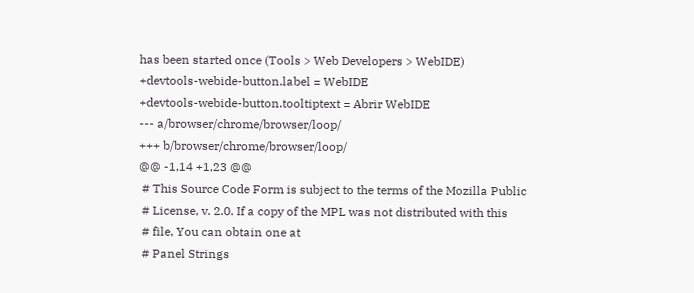has been started once (Tools > Web Developers > WebIDE)
+devtools-webide-button.label = WebIDE
+devtools-webide-button.tooltiptext = Abrir WebIDE
--- a/browser/chrome/browser/loop/
+++ b/browser/chrome/browser/loop/
@@ -1,14 +1,23 @@
 # This Source Code Form is subject to the terms of the Mozilla Public
 # License, v. 2.0. If a copy of the MPL was not distributed with this
 # file, You can obtain one at
 # Panel Strings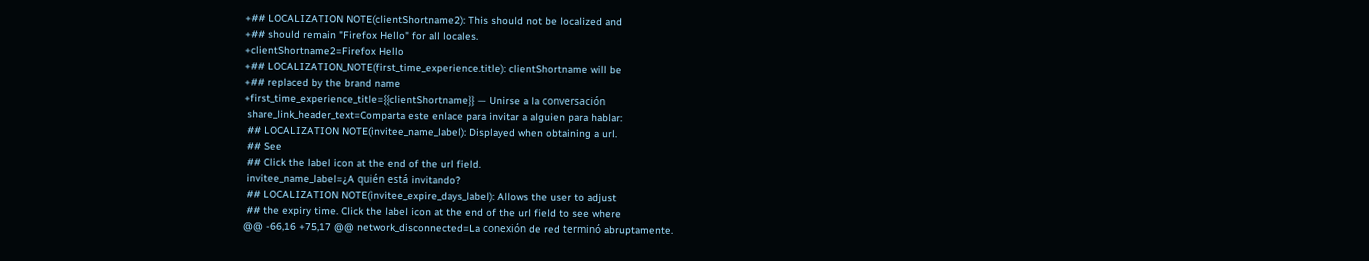+## LOCALIZATION NOTE(clientShortname2): This should not be localized and
+## should remain "Firefox Hello" for all locales.
+clientShortname2=Firefox Hello
+## LOCALIZATION_NOTE(first_time_experience.title): clientShortname will be
+## replaced by the brand name
+first_time_experience_title={{clientShortname}} — Unirse a la conversación
 share_link_header_text=Comparta este enlace para invitar a alguien para hablar:
 ## LOCALIZATION NOTE(invitee_name_label): Displayed when obtaining a url.
 ## See
 ## Click the label icon at the end of the url field.
 invitee_name_label=¿A quién está invitando?
 ## LOCALIZATION NOTE(invitee_expire_days_label): Allows the user to adjust
 ## the expiry time. Click the label icon at the end of the url field to see where
@@ -66,16 +75,17 @@ network_disconnected=La conexión de red terminó abruptamente.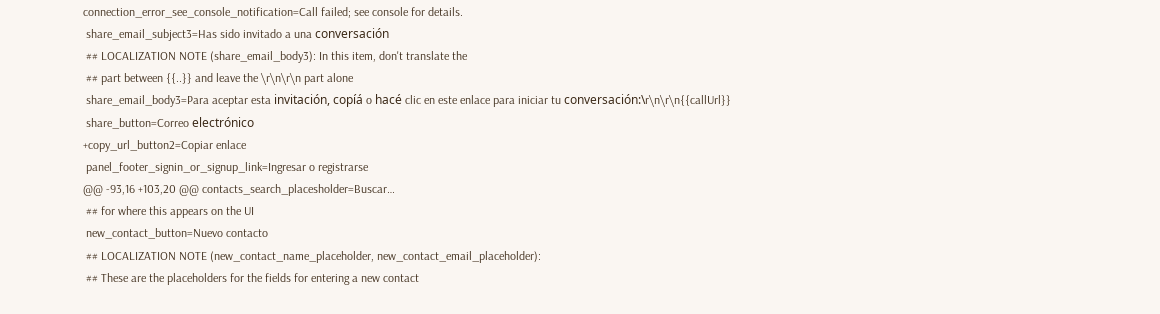connection_error_see_console_notification=Call failed; see console for details.
 share_email_subject3=Has sido invitado a una conversación
 ## LOCALIZATION NOTE (share_email_body3): In this item, don't translate the
 ## part between {{..}} and leave the \r\n\r\n part alone
 share_email_body3=Para aceptar esta invitación, copíá o hacé clic en este enlace para iniciar tu conversación:\r\n\r\n{{callUrl}}
 share_button=Correo electrónico
+copy_url_button2=Copiar enlace
 panel_footer_signin_or_signup_link=Ingresar o registrarse
@@ -93,16 +103,20 @@ contacts_search_placesholder=Buscar…
 ## for where this appears on the UI
 new_contact_button=Nuevo contacto
 ## LOCALIZATION NOTE (new_contact_name_placeholder, new_contact_email_placeholder):
 ## These are the placeholders for the fields for entering a new contact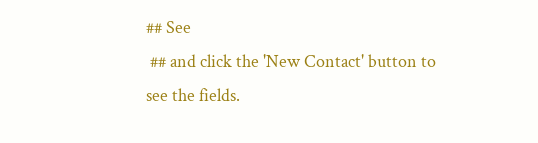## See
 ## and click the 'New Contact' button to see the fields.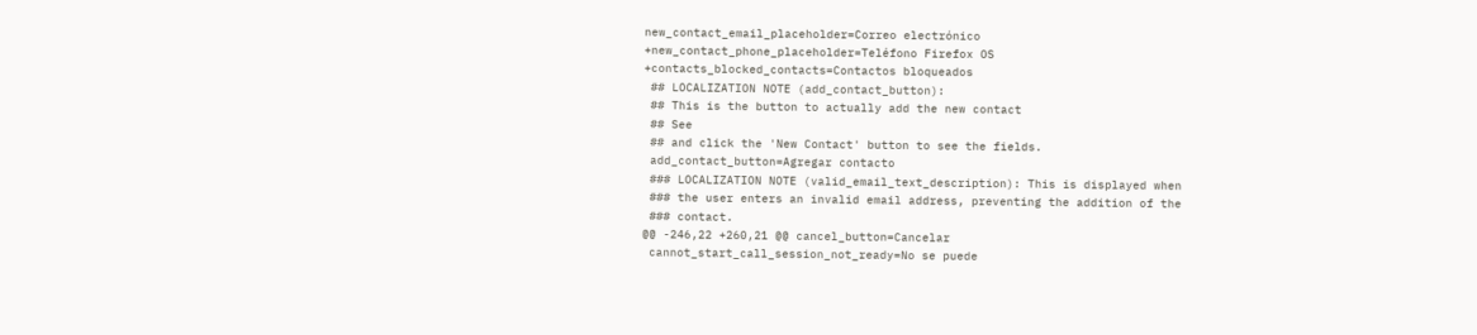new_contact_email_placeholder=Correo electrónico
+new_contact_phone_placeholder=Teléfono Firefox OS
+contacts_blocked_contacts=Contactos bloqueados
 ## LOCALIZATION NOTE (add_contact_button):
 ## This is the button to actually add the new contact
 ## See
 ## and click the 'New Contact' button to see the fields.
 add_contact_button=Agregar contacto
 ### LOCALIZATION NOTE (valid_email_text_description): This is displayed when
 ### the user enters an invalid email address, preventing the addition of the
 ### contact.
@@ -246,22 +260,21 @@ cancel_button=Cancelar
 cannot_start_call_session_not_ready=No se puede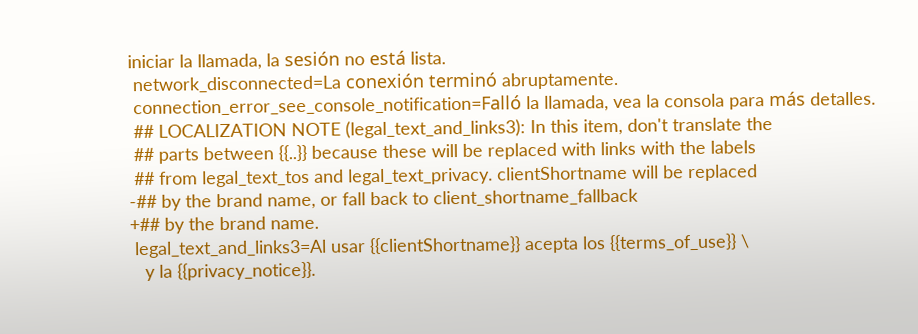iniciar la llamada, la sesión no está lista.
 network_disconnected=La conexión terminó abruptamente.
 connection_error_see_console_notification=Falló la llamada, vea la consola para más detalles.
 ## LOCALIZATION NOTE (legal_text_and_links3): In this item, don't translate the
 ## parts between {{..}} because these will be replaced with links with the labels
 ## from legal_text_tos and legal_text_privacy. clientShortname will be replaced
-## by the brand name, or fall back to client_shortname_fallback
+## by the brand name.
 legal_text_and_links3=Al usar {{clientShortname}} acepta los {{terms_of_use}} \
   y la {{privacy_notice}}.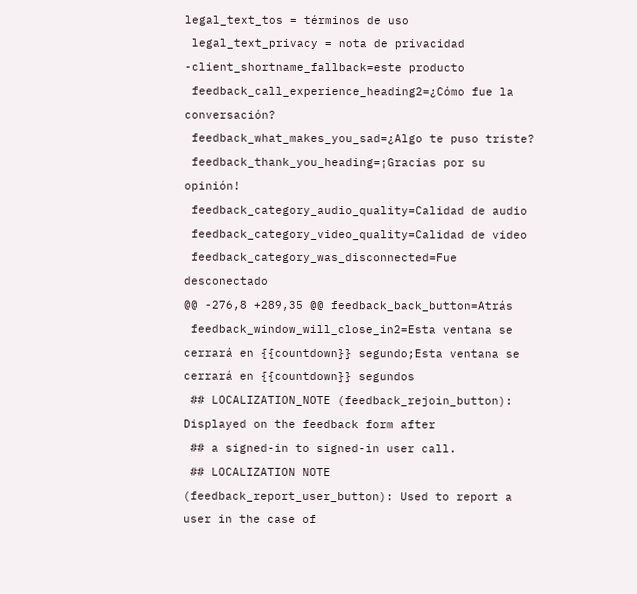legal_text_tos = términos de uso
 legal_text_privacy = nota de privacidad
-client_shortname_fallback=este producto
 feedback_call_experience_heading2=¿Cómo fue la conversación?
 feedback_what_makes_you_sad=¿Algo te puso triste?
 feedback_thank_you_heading=¡Gracias por su opinión!
 feedback_category_audio_quality=Calidad de audio
 feedback_category_video_quality=Calidad de video
 feedback_category_was_disconnected=Fue desconectado
@@ -276,8 +289,35 @@ feedback_back_button=Atrás
 feedback_window_will_close_in2=Esta ventana se cerrará en {{countdown}} segundo;Esta ventana se cerrará en {{countdown}} segundos
 ## LOCALIZATION_NOTE (feedback_rejoin_button): Displayed on the feedback form after
 ## a signed-in to signed-in user call.
 ## LOCALIZATION NOTE (feedback_report_user_button): Used to report a user in the case of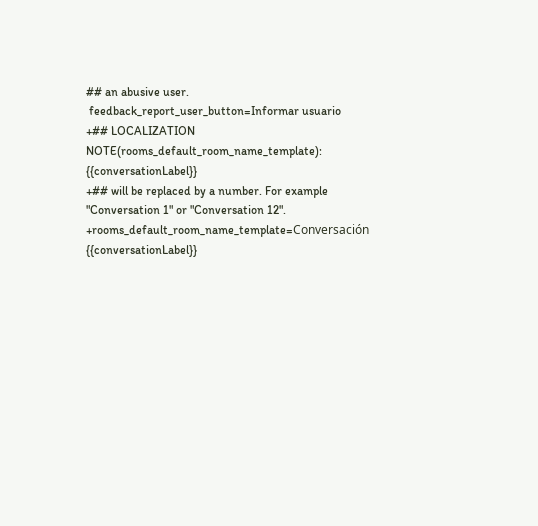## an abusive user.
 feedback_report_user_button=Informar usuario
+## LOCALIZATION NOTE(rooms_default_room_name_template): {{conversationLabel}}
+## will be replaced by a number. For example "Conversation 1" or "Conversation 12".
+rooms_default_room_name_template=Conversación {{conversationLabel}}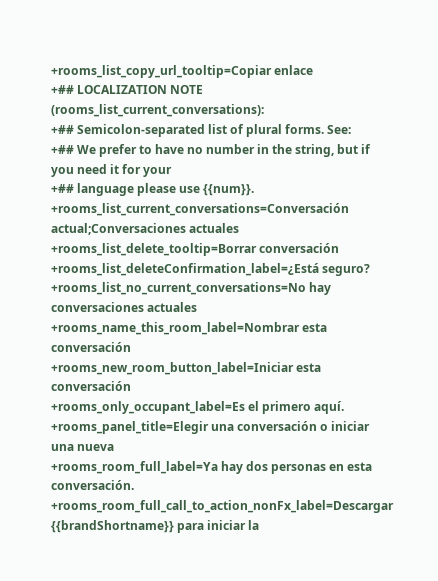+rooms_list_copy_url_tooltip=Copiar enlace
+## LOCALIZATION NOTE (rooms_list_current_conversations):
+## Semicolon-separated list of plural forms. See:
+## We prefer to have no number in the string, but if you need it for your
+## language please use {{num}}.
+rooms_list_current_conversations=Conversación actual;Conversaciones actuales
+rooms_list_delete_tooltip=Borrar conversación
+rooms_list_deleteConfirmation_label=¿Está seguro?
+rooms_list_no_current_conversations=No hay conversaciones actuales
+rooms_name_this_room_label=Nombrar esta conversación
+rooms_new_room_button_label=Iniciar esta conversación
+rooms_only_occupant_label=Es el primero aquí.
+rooms_panel_title=Elegir una conversación o iniciar una nueva
+rooms_room_full_label=Ya hay dos personas en esta conversación.
+rooms_room_full_call_to_action_nonFx_label=Descargar {{brandShortname}} para iniciar la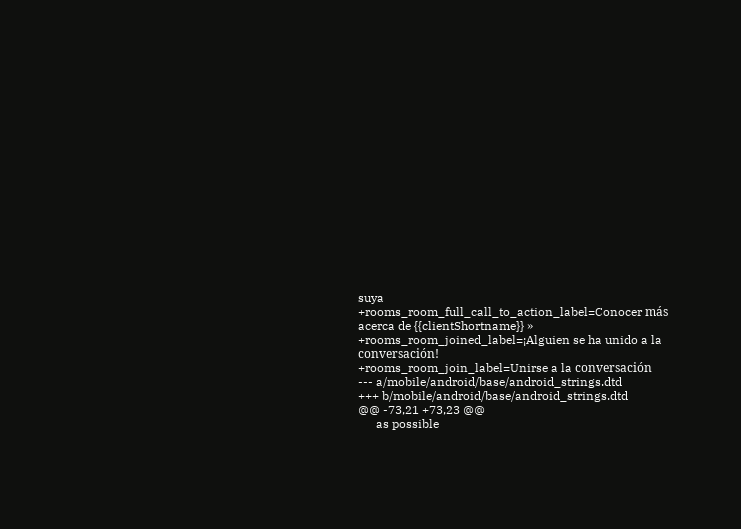suya
+rooms_room_full_call_to_action_label=Conocer más acerca de {{clientShortname}} »
+rooms_room_joined_label=¡Alguien se ha unido a la conversación!
+rooms_room_join_label=Unirse a la conversación
--- a/mobile/android/base/android_strings.dtd
+++ b/mobile/android/base/android_strings.dtd
@@ -73,21 +73,23 @@
      as possible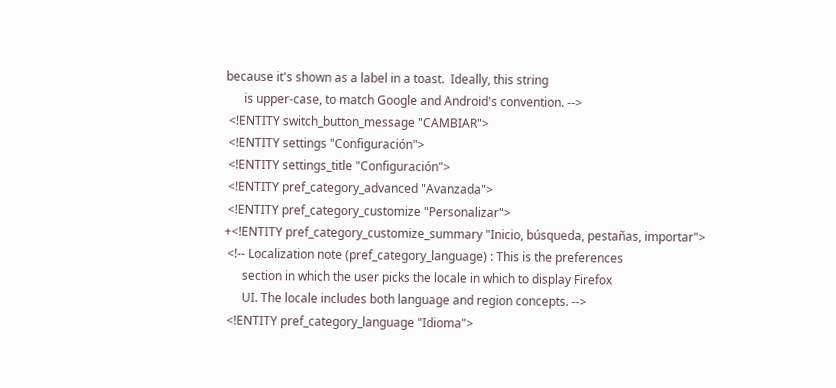because it's shown as a label in a toast.  Ideally, this string
      is upper-case, to match Google and Android's convention. -->
 <!ENTITY switch_button_message "CAMBIAR">
 <!ENTITY settings "Configuración">
 <!ENTITY settings_title "Configuración">
 <!ENTITY pref_category_advanced "Avanzada">
 <!ENTITY pref_category_customize "Personalizar">
+<!ENTITY pref_category_customize_summary "Inicio, búsqueda, pestañas, importar">
 <!-- Localization note (pref_category_language) : This is the preferences
      section in which the user picks the locale in which to display Firefox
      UI. The locale includes both language and region concepts. -->
 <!ENTITY pref_category_language "Idioma">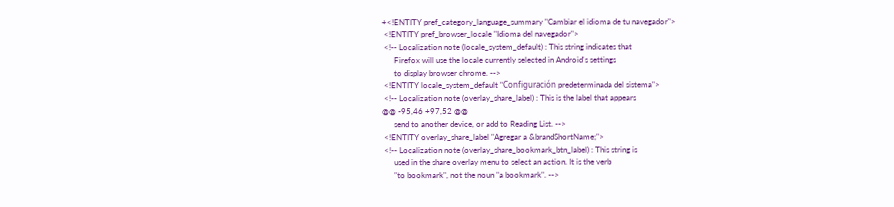+<!ENTITY pref_category_language_summary "Cambiar el idioma de tu navegador">
 <!ENTITY pref_browser_locale "Idioma del navegador">
 <!-- Localization note (locale_system_default) : This string indicates that
      Firefox will use the locale currently selected in Android's settings
      to display browser chrome. -->
 <!ENTITY locale_system_default "Configuración predeterminada del sistema">
 <!-- Localization note (overlay_share_label) : This is the label that appears
@@ -95,46 +97,52 @@
      send to another device, or add to Reading List. -->
 <!ENTITY overlay_share_label "Agregar a &brandShortName;">
 <!-- Localization note (overlay_share_bookmark_btn_label) : This string is
      used in the share overlay menu to select an action. It is the verb
      "to bookmark", not the noun "a bookmark". -->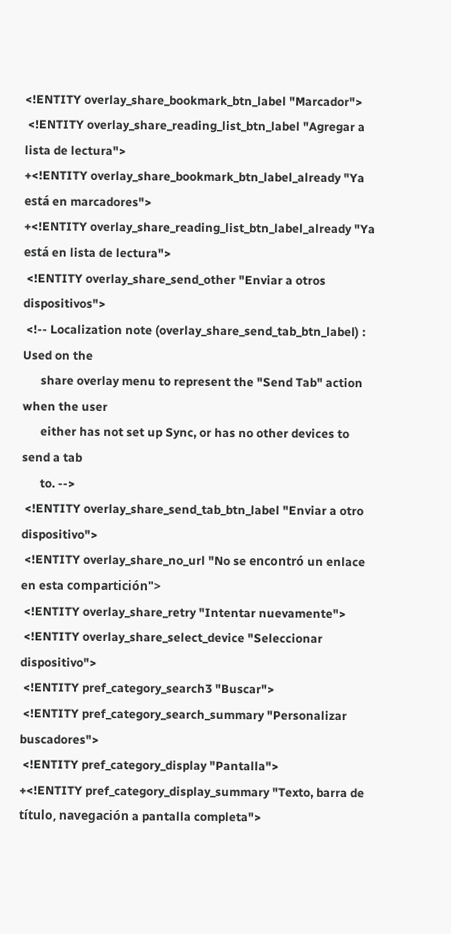<!ENTITY overlay_share_bookmark_btn_label "Marcador">
 <!ENTITY overlay_share_reading_list_btn_label "Agregar a lista de lectura">
+<!ENTITY overlay_share_bookmark_btn_label_already "Ya está en marcadores">
+<!ENTITY overlay_share_reading_list_btn_label_already "Ya está en lista de lectura">
 <!ENTITY overlay_share_send_other "Enviar a otros dispositivos">
 <!-- Localization note (overlay_share_send_tab_btn_label) : Used on the
      share overlay menu to represent the "Send Tab" action when the user
      either has not set up Sync, or has no other devices to send a tab
      to. -->
 <!ENTITY overlay_share_send_tab_btn_label "Enviar a otro dispositivo">
 <!ENTITY overlay_share_no_url "No se encontró un enlace en esta compartición">
 <!ENTITY overlay_share_retry "Intentar nuevamente">
 <!ENTITY overlay_share_select_device "Seleccionar dispositivo">
 <!ENTITY pref_category_search3 "Buscar">
 <!ENTITY pref_category_search_summary "Personalizar buscadores">
 <!ENTITY pref_category_display "Pantalla">
+<!ENTITY pref_category_display_summary "Texto, barra de título, navegación a pantalla completa">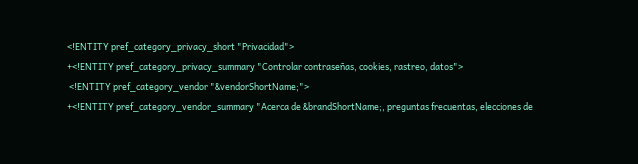<!ENTITY pref_category_privacy_short "Privacidad">
+<!ENTITY pref_category_privacy_summary "Controlar contraseñas, cookies, rastreo, datos">
 <!ENTITY pref_category_vendor "&vendorShortName;">
+<!ENTITY pref_category_vendor_summary "Acerca de &brandShortName;, preguntas frecuentas, elecciones de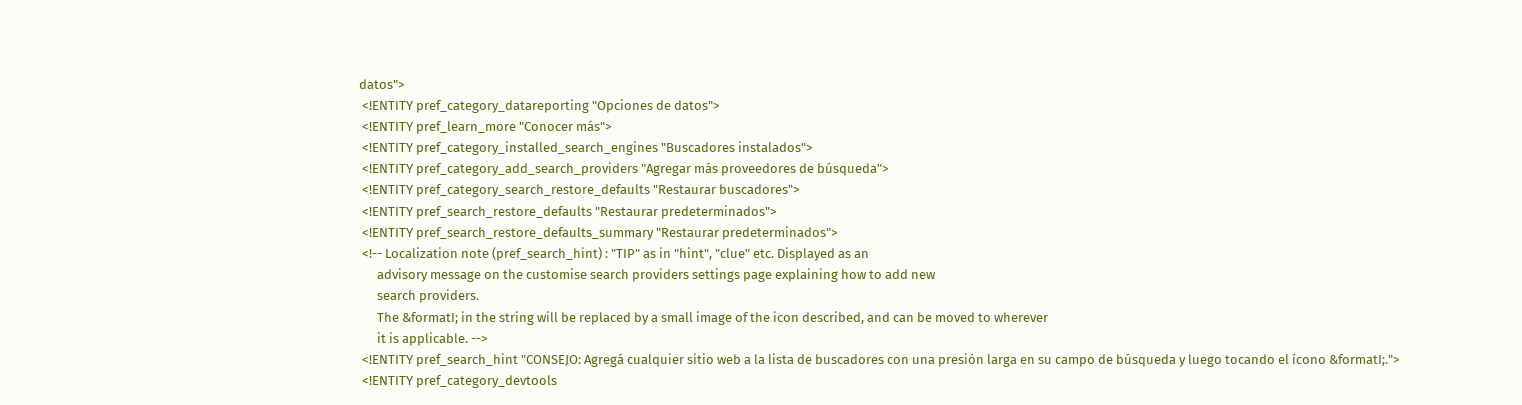datos">
 <!ENTITY pref_category_datareporting "Opciones de datos">
 <!ENTITY pref_learn_more "Conocer más">
 <!ENTITY pref_category_installed_search_engines "Buscadores instalados">
 <!ENTITY pref_category_add_search_providers "Agregar más proveedores de búsqueda">
 <!ENTITY pref_category_search_restore_defaults "Restaurar buscadores">
 <!ENTITY pref_search_restore_defaults "Restaurar predeterminados">
 <!ENTITY pref_search_restore_defaults_summary "Restaurar predeterminados">
 <!-- Localization note (pref_search_hint) : "TIP" as in "hint", "clue" etc. Displayed as an
      advisory message on the customise search providers settings page explaining how to add new
      search providers.
      The &formatI; in the string will be replaced by a small image of the icon described, and can be moved to wherever
      it is applicable. -->
 <!ENTITY pref_search_hint "CONSEJO: Agregá cualquier sitio web a la lista de buscadores con una presión larga en su campo de búsqueda y luego tocando el ícono &formatI;.">
 <!ENTITY pref_category_devtools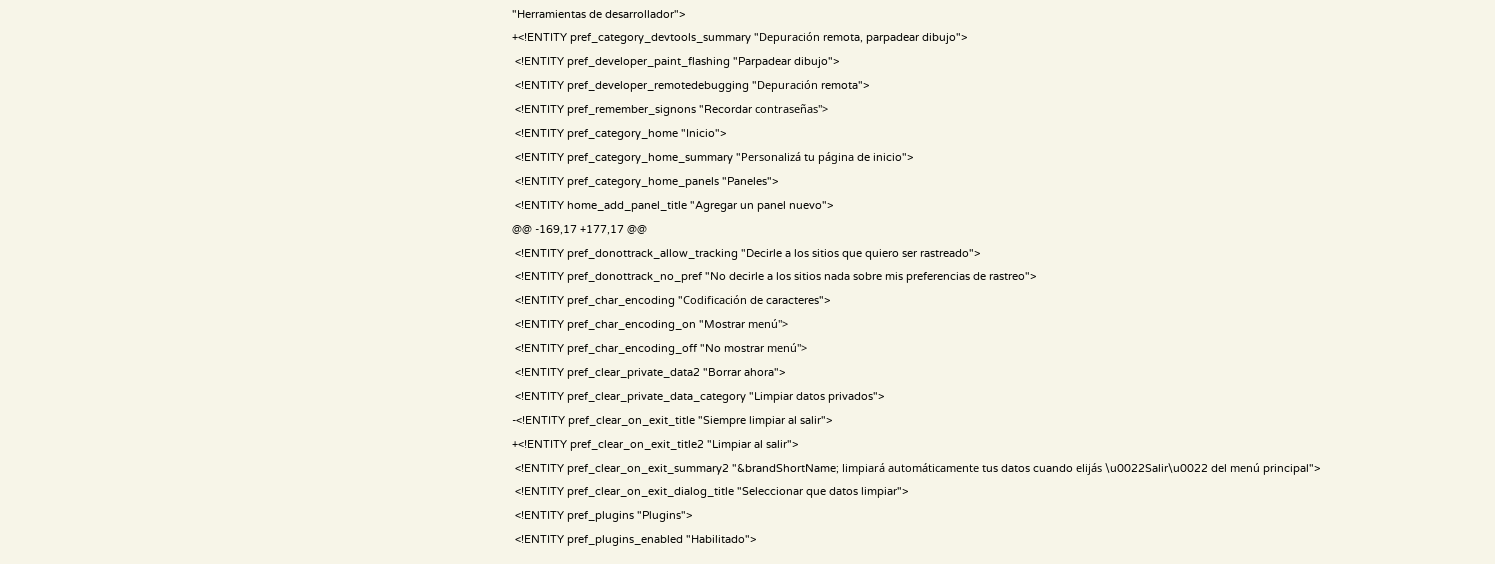"Herramientas de desarrollador">
+<!ENTITY pref_category_devtools_summary "Depuración remota, parpadear dibujo">
 <!ENTITY pref_developer_paint_flashing "Parpadear dibujo">
 <!ENTITY pref_developer_remotedebugging "Depuración remota">
 <!ENTITY pref_remember_signons "Recordar contraseñas">
 <!ENTITY pref_category_home "Inicio">
 <!ENTITY pref_category_home_summary "Personalizá tu página de inicio">
 <!ENTITY pref_category_home_panels "Paneles">
 <!ENTITY home_add_panel_title "Agregar un panel nuevo">
@@ -169,17 +177,17 @@
 <!ENTITY pref_donottrack_allow_tracking "Decirle a los sitios que quiero ser rastreado">
 <!ENTITY pref_donottrack_no_pref "No decirle a los sitios nada sobre mis preferencias de rastreo">
 <!ENTITY pref_char_encoding "Codificación de caracteres">
 <!ENTITY pref_char_encoding_on "Mostrar menú">
 <!ENTITY pref_char_encoding_off "No mostrar menú">
 <!ENTITY pref_clear_private_data2 "Borrar ahora">
 <!ENTITY pref_clear_private_data_category "Limpiar datos privados">
-<!ENTITY pref_clear_on_exit_title "Siempre limpiar al salir">
+<!ENTITY pref_clear_on_exit_title2 "Limpiar al salir">
 <!ENTITY pref_clear_on_exit_summary2 "&brandShortName; limpiará automáticamente tus datos cuando elijás \u0022Salir\u0022 del menú principal">
 <!ENTITY pref_clear_on_exit_dialog_title "Seleccionar que datos limpiar">
 <!ENTITY pref_plugins "Plugins">
 <!ENTITY pref_plugins_enabled "Habilitado">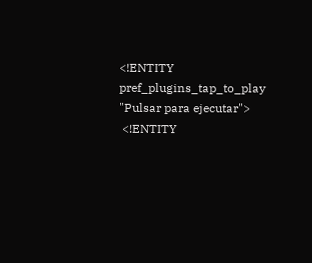<!ENTITY pref_plugins_tap_to_play "Pulsar para ejecutar">
 <!ENTITY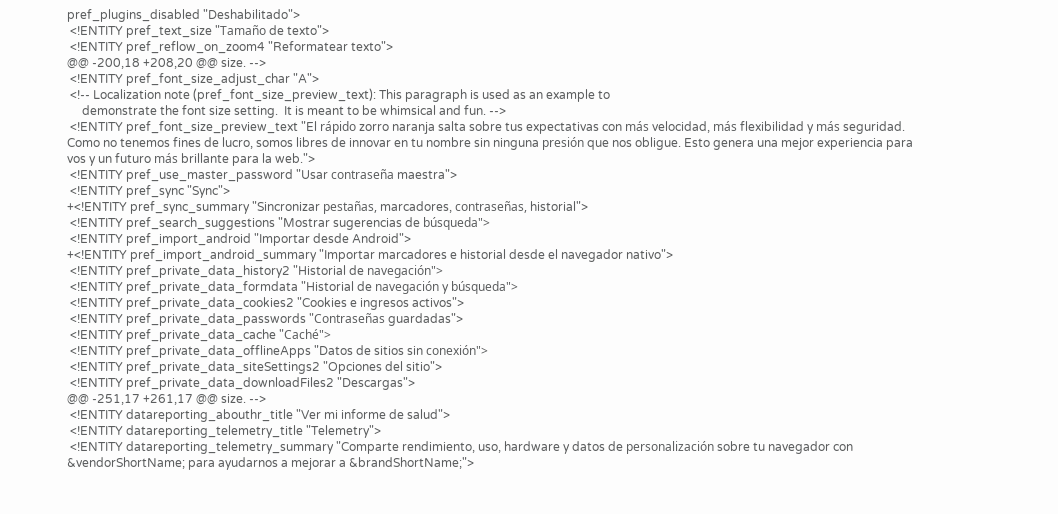pref_plugins_disabled "Deshabilitado">
 <!ENTITY pref_text_size "Tamaño de texto">
 <!ENTITY pref_reflow_on_zoom4 "Reformatear texto">
@@ -200,18 +208,20 @@ size. -->
 <!ENTITY pref_font_size_adjust_char "A">
 <!-- Localization note (pref_font_size_preview_text): This paragraph is used as an example to
     demonstrate the font size setting.  It is meant to be whimsical and fun. -->
 <!ENTITY pref_font_size_preview_text "El rápido zorro naranja salta sobre tus expectativas con más velocidad, más flexibilidad y más seguridad. Como no tenemos fines de lucro, somos libres de innovar en tu nombre sin ninguna presión que nos obligue. Esto genera una mejor experiencia para vos y un futuro más brillante para la web.">
 <!ENTITY pref_use_master_password "Usar contraseña maestra">
 <!ENTITY pref_sync "Sync">
+<!ENTITY pref_sync_summary "Sincronizar pestañas, marcadores, contraseñas, historial">
 <!ENTITY pref_search_suggestions "Mostrar sugerencias de búsqueda">
 <!ENTITY pref_import_android "Importar desde Android">
+<!ENTITY pref_import_android_summary "Importar marcadores e historial desde el navegador nativo">
 <!ENTITY pref_private_data_history2 "Historial de navegación">
 <!ENTITY pref_private_data_formdata "Historial de navegación y búsqueda">
 <!ENTITY pref_private_data_cookies2 "Cookies e ingresos activos">
 <!ENTITY pref_private_data_passwords "Contraseñas guardadas">
 <!ENTITY pref_private_data_cache "Caché">
 <!ENTITY pref_private_data_offlineApps "Datos de sitios sin conexión">
 <!ENTITY pref_private_data_siteSettings2 "Opciones del sitio">
 <!ENTITY pref_private_data_downloadFiles2 "Descargas">
@@ -251,17 +261,17 @@ size. -->
 <!ENTITY datareporting_abouthr_title "Ver mi informe de salud">
 <!ENTITY datareporting_telemetry_title "Telemetry">
 <!ENTITY datareporting_telemetry_summary "Comparte rendimiento, uso, hardware y datos de personalización sobre tu navegador con &vendorShortName; para ayudarnos a mejorar a &brandShortName;">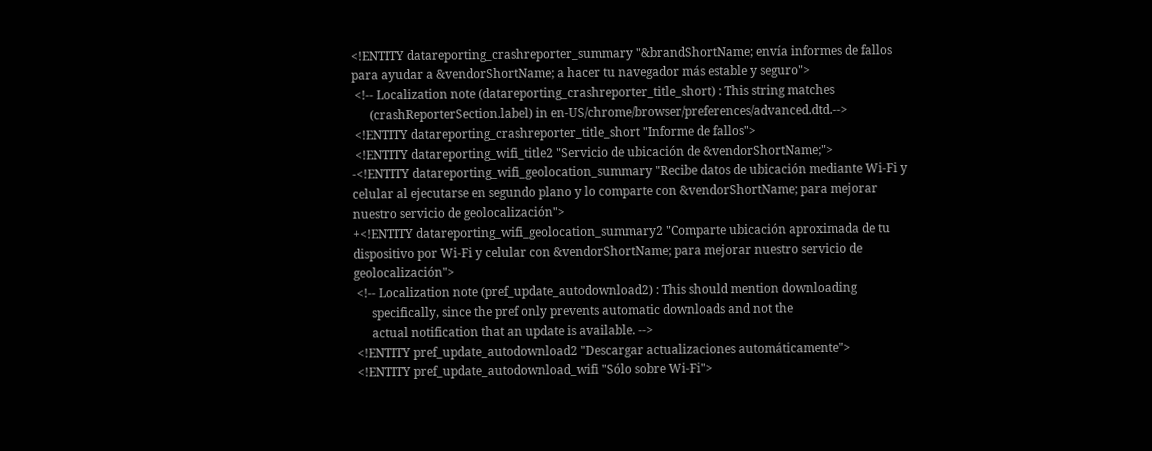<!ENTITY datareporting_crashreporter_summary "&brandShortName; envía informes de fallos para ayudar a &vendorShortName; a hacer tu navegador más estable y seguro">
 <!-- Localization note (datareporting_crashreporter_title_short) : This string matches
      (crashReporterSection.label) in en-US/chrome/browser/preferences/advanced.dtd.-->
 <!ENTITY datareporting_crashreporter_title_short "Informe de fallos">
 <!ENTITY datareporting_wifi_title2 "Servicio de ubicación de &vendorShortName;">
-<!ENTITY datareporting_wifi_geolocation_summary "Recibe datos de ubicación mediante Wi-Fi y celular al ejecutarse en segundo plano y lo comparte con &vendorShortName; para mejorar nuestro servicio de geolocalización">
+<!ENTITY datareporting_wifi_geolocation_summary2 "Comparte ubicación aproximada de tu dispositivo por Wi-Fi y celular con &vendorShortName; para mejorar nuestro servicio de geolocalización">
 <!-- Localization note (pref_update_autodownload2) : This should mention downloading
      specifically, since the pref only prevents automatic downloads and not the
      actual notification that an update is available. -->
 <!ENTITY pref_update_autodownload2 "Descargar actualizaciones automáticamente">
 <!ENTITY pref_update_autodownload_wifi "Sólo sobre Wi-Fi">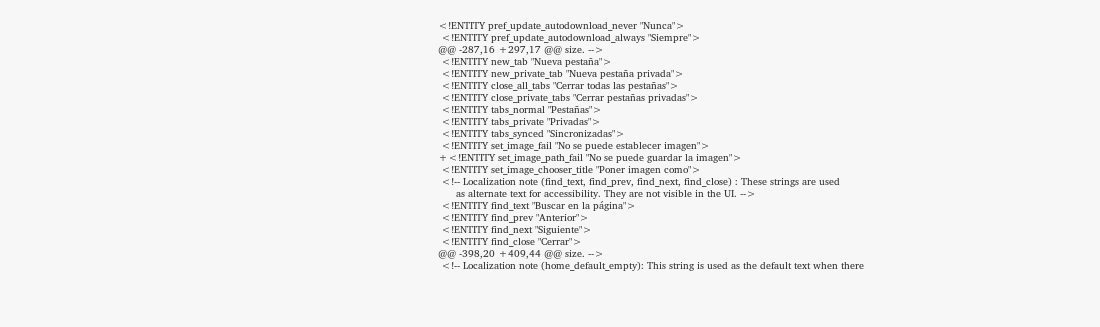<!ENTITY pref_update_autodownload_never "Nunca">
 <!ENTITY pref_update_autodownload_always "Siempre">
@@ -287,16 +297,17 @@ size. -->
 <!ENTITY new_tab "Nueva pestaña">
 <!ENTITY new_private_tab "Nueva pestaña privada">
 <!ENTITY close_all_tabs "Cerrar todas las pestañas">
 <!ENTITY close_private_tabs "Cerrar pestañas privadas">
 <!ENTITY tabs_normal "Pestañas">
 <!ENTITY tabs_private "Privadas">
 <!ENTITY tabs_synced "Sincronizadas">
 <!ENTITY set_image_fail "No se puede establecer imagen">
+<!ENTITY set_image_path_fail "No se puede guardar la imagen">
 <!ENTITY set_image_chooser_title "Poner imagen como">
 <!-- Localization note (find_text, find_prev, find_next, find_close) : These strings are used
      as alternate text for accessibility. They are not visible in the UI. -->
 <!ENTITY find_text "Buscar en la página">
 <!ENTITY find_prev "Anterior">
 <!ENTITY find_next "Siguiente">
 <!ENTITY find_close "Cerrar">
@@ -398,20 +409,44 @@ size. -->
 <!-- Localization note (home_default_empty): This string is used as the default text when there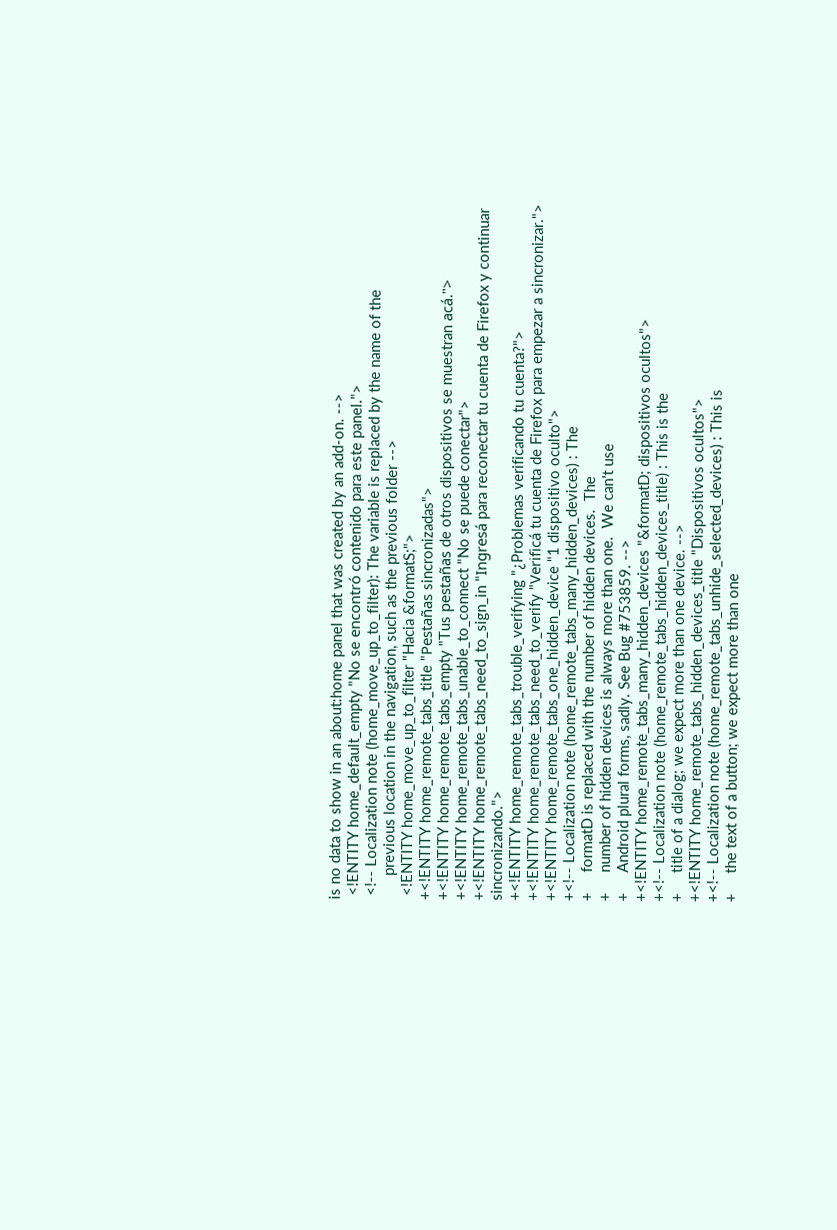is no data to show in an about:home panel that was created by an add-on. -->
 <!ENTITY home_default_empty "No se encontró contenido para este panel.">
 <!-- Localization note (home_move_up_to_filter): The variable is replaced by the name of the
      previous location in the navigation, such as the previous folder -->
 <!ENTITY home_move_up_to_filter "Hacia &formatS;">
+<!ENTITY home_remote_tabs_title "Pestañas sincronizadas">
+<!ENTITY home_remote_tabs_empty "Tus pestañas de otros dispositivos se muestran acá.">
+<!ENTITY home_remote_tabs_unable_to_connect "No se puede conectar">
+<!ENTITY home_remote_tabs_need_to_sign_in "Ingresá para reconectar tu cuenta de Firefox y continuar sincronizando.">
+<!ENTITY home_remote_tabs_trouble_verifying "¿Problemas verificando tu cuenta?">
+<!ENTITY home_remote_tabs_need_to_verify "Verificá tu cuenta de Firefox para empezar a sincronizar.">
+<!ENTITY home_remote_tabs_one_hidden_device "1 dispositivo oculto">
+<!-- Localization note (home_remote_tabs_many_hidden_devices) : The
+     formatD is replaced with the number of hidden devices.  The
+     number of hidden devices is always more than one.  We can't use
+     Android plural forms, sadly. See Bug #753859. -->
+<!ENTITY home_remote_tabs_many_hidden_devices "&formatD; dispositivos ocultos">
+<!-- Localization note (home_remote_tabs_hidden_devices_title) : This is the
+     title of a dialog; we expect more than one device. -->
+<!ENTITY home_remote_tabs_hidden_devices_title "Dispositivos ocultos">
+<!-- Localization note (home_remote_tabs_unhide_selected_devices) : This is
+     the text of a button; we expect more than one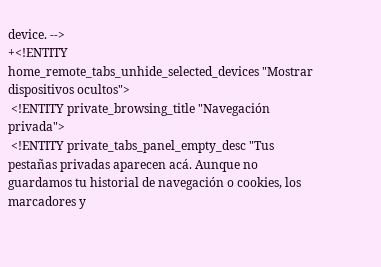device. -->
+<!ENTITY home_remote_tabs_unhide_selected_devices "Mostrar dispositivos ocultos">
 <!ENTITY private_browsing_title "Navegación privada">
 <!ENTITY private_tabs_panel_empty_desc "Tus pestañas privadas aparecen acá. Aunque no guardamos tu historial de navegación o cookies, los marcadores y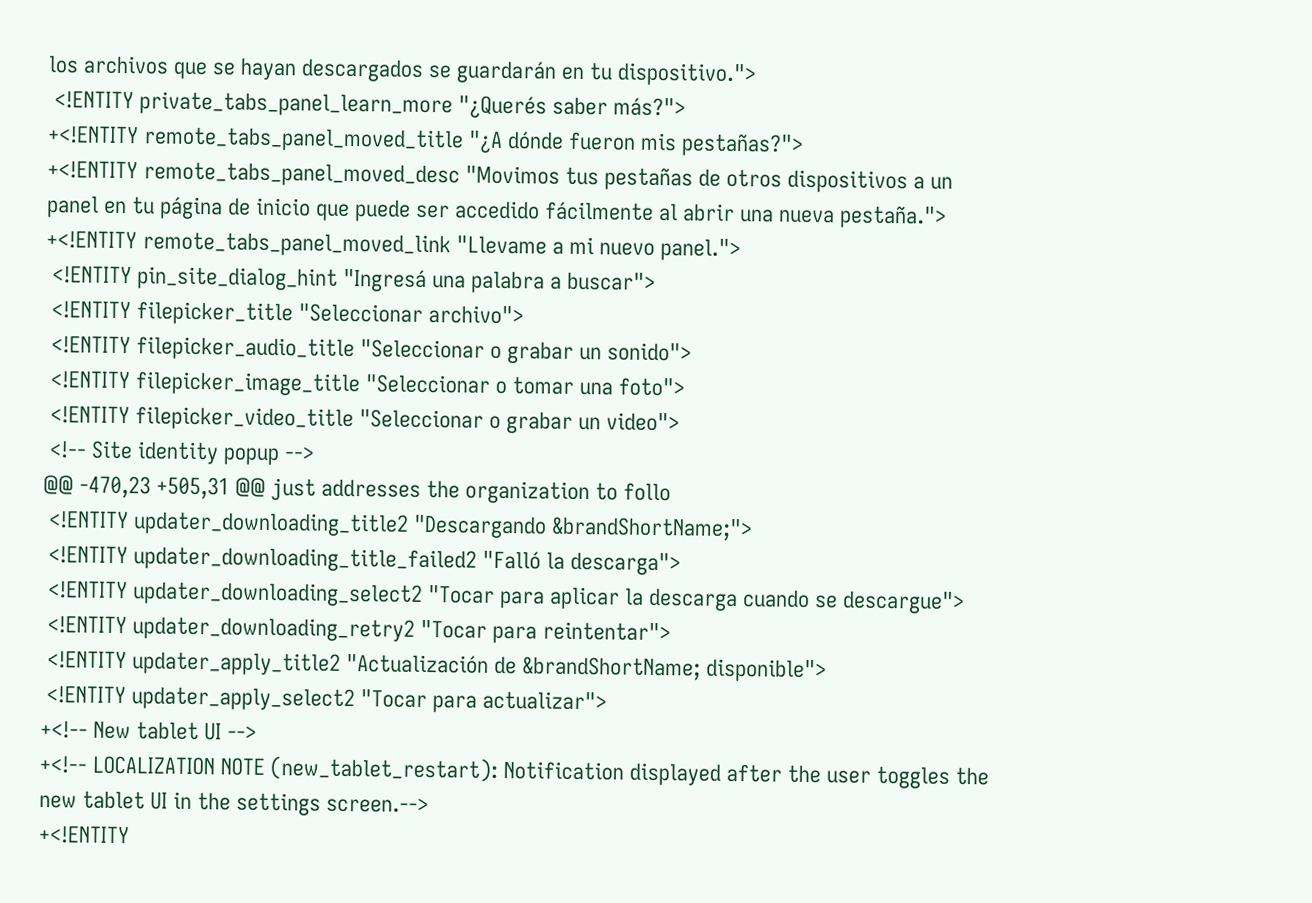los archivos que se hayan descargados se guardarán en tu dispositivo.">
 <!ENTITY private_tabs_panel_learn_more "¿Querés saber más?">
+<!ENTITY remote_tabs_panel_moved_title "¿A dónde fueron mis pestañas?">
+<!ENTITY remote_tabs_panel_moved_desc "Movimos tus pestañas de otros dispositivos a un panel en tu página de inicio que puede ser accedido fácilmente al abrir una nueva pestaña.">
+<!ENTITY remote_tabs_panel_moved_link "Llevame a mi nuevo panel.">
 <!ENTITY pin_site_dialog_hint "Ingresá una palabra a buscar">
 <!ENTITY filepicker_title "Seleccionar archivo">
 <!ENTITY filepicker_audio_title "Seleccionar o grabar un sonido">
 <!ENTITY filepicker_image_title "Seleccionar o tomar una foto">
 <!ENTITY filepicker_video_title "Seleccionar o grabar un video">
 <!-- Site identity popup -->
@@ -470,23 +505,31 @@ just addresses the organization to follo
 <!ENTITY updater_downloading_title2 "Descargando &brandShortName;">
 <!ENTITY updater_downloading_title_failed2 "Falló la descarga">
 <!ENTITY updater_downloading_select2 "Tocar para aplicar la descarga cuando se descargue">
 <!ENTITY updater_downloading_retry2 "Tocar para reintentar">
 <!ENTITY updater_apply_title2 "Actualización de &brandShortName; disponible">
 <!ENTITY updater_apply_select2 "Tocar para actualizar">
+<!-- New tablet UI -->
+<!-- LOCALIZATION NOTE (new_tablet_restart): Notification displayed after the user toggles the new tablet UI in the settings screen.-->
+<!ENTITY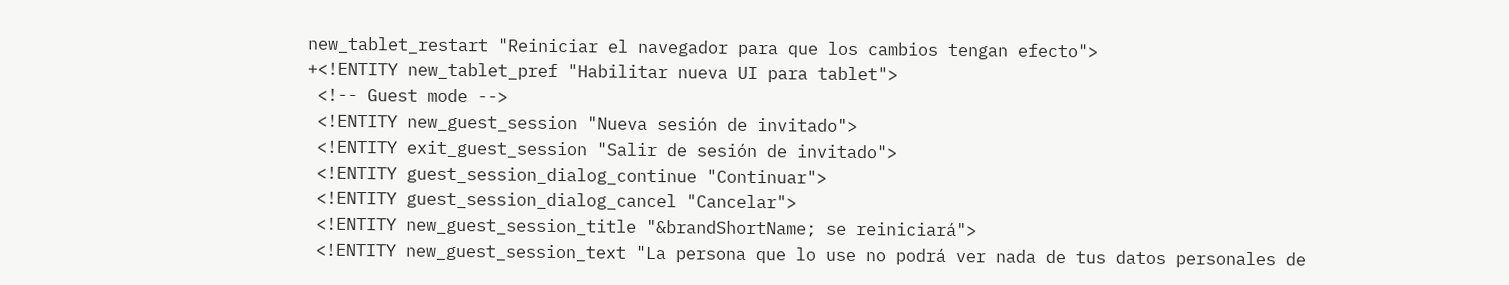new_tablet_restart "Reiniciar el navegador para que los cambios tengan efecto">
+<!ENTITY new_tablet_pref "Habilitar nueva UI para tablet">
 <!-- Guest mode -->
 <!ENTITY new_guest_session "Nueva sesión de invitado">
 <!ENTITY exit_guest_session "Salir de sesión de invitado">
 <!ENTITY guest_session_dialog_continue "Continuar">
 <!ENTITY guest_session_dialog_cancel "Cancelar">
 <!ENTITY new_guest_session_title "&brandShortName; se reiniciará">
 <!ENTITY new_guest_session_text "La persona que lo use no podrá ver nada de tus datos personales de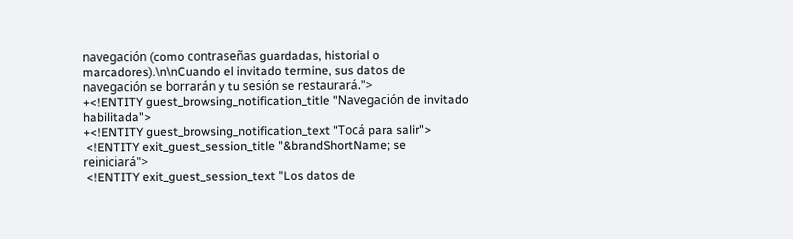navegación (como contraseñas guardadas, historial o marcadores).\n\nCuando el invitado termine, sus datos de navegación se borrarán y tu sesión se restaurará.">
+<!ENTITY guest_browsing_notification_title "Navegación de invitado habilitada">
+<!ENTITY guest_browsing_notification_text "Tocá para salir">
 <!ENTITY exit_guest_session_title "&brandShortName; se reiniciará">
 <!ENTITY exit_guest_session_text "Los datos de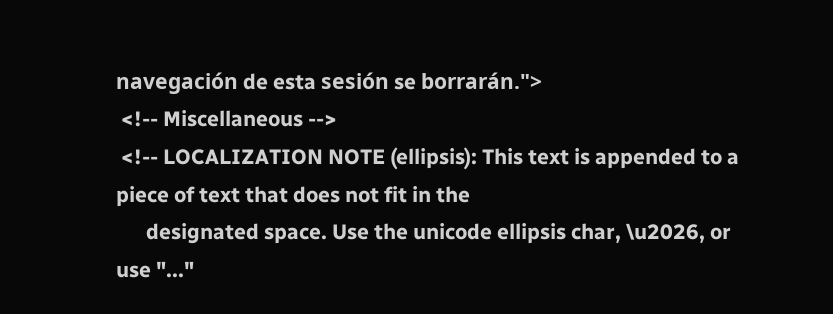navegación de esta sesión se borrarán.">
 <!-- Miscellaneous -->
 <!-- LOCALIZATION NOTE (ellipsis): This text is appended to a piece of text that does not fit in the
      designated space. Use the unicode ellipsis char, \u2026, or use "..."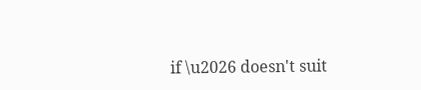if \u2026 doesn't suit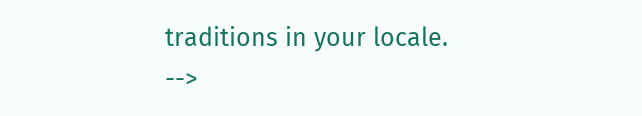traditions in your locale. -->